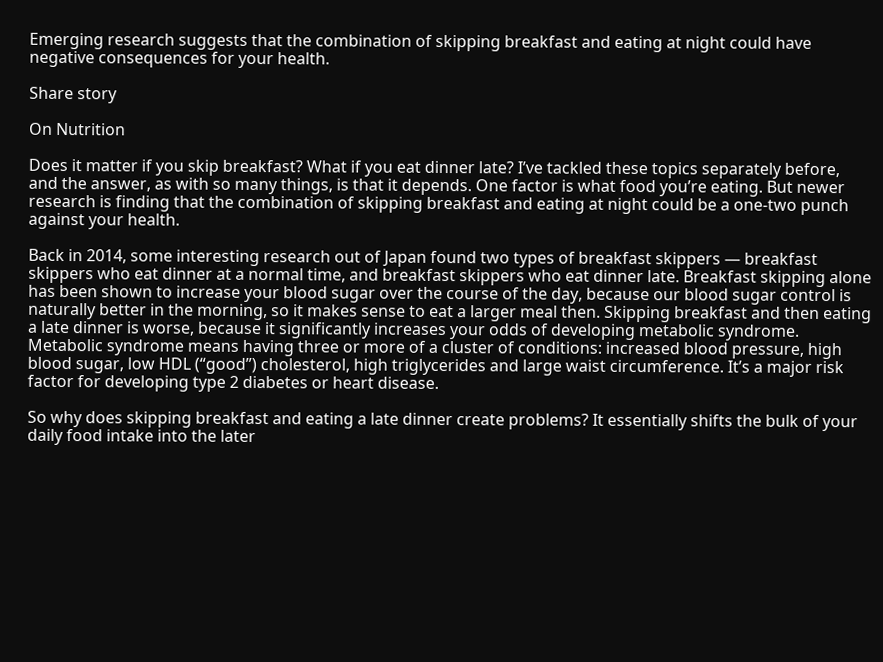Emerging research suggests that the combination of skipping breakfast and eating at night could have negative consequences for your health.

Share story

On Nutrition

Does it matter if you skip breakfast? What if you eat dinner late? I’ve tackled these topics separately before, and the answer, as with so many things, is that it depends. One factor is what food you’re eating. But newer research is finding that the combination of skipping breakfast and eating at night could be a one-two punch against your health.

Back in 2014, some interesting research out of Japan found two types of breakfast skippers — breakfast skippers who eat dinner at a normal time, and breakfast skippers who eat dinner late. Breakfast skipping alone has been shown to increase your blood sugar over the course of the day, because our blood sugar control is naturally better in the morning, so it makes sense to eat a larger meal then. Skipping breakfast and then eating a late dinner is worse, because it significantly increases your odds of developing metabolic syndrome. Metabolic syndrome means having three or more of a cluster of conditions: increased blood pressure, high blood sugar, low HDL (“good”) cholesterol, high triglycerides and large waist circumference. It’s a major risk factor for developing type 2 diabetes or heart disease.

So why does skipping breakfast and eating a late dinner create problems? It essentially shifts the bulk of your daily food intake into the later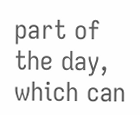part of the day, which can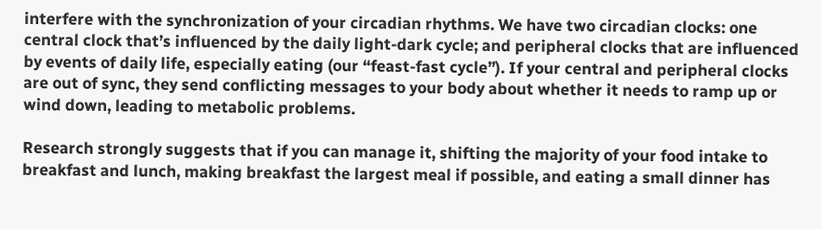interfere with the synchronization of your circadian rhythms. We have two circadian clocks: one central clock that’s influenced by the daily light-dark cycle; and peripheral clocks that are influenced by events of daily life, especially eating (our “feast-fast cycle”). If your central and peripheral clocks are out of sync, they send conflicting messages to your body about whether it needs to ramp up or wind down, leading to metabolic problems.

Research strongly suggests that if you can manage it, shifting the majority of your food intake to breakfast and lunch, making breakfast the largest meal if possible, and eating a small dinner has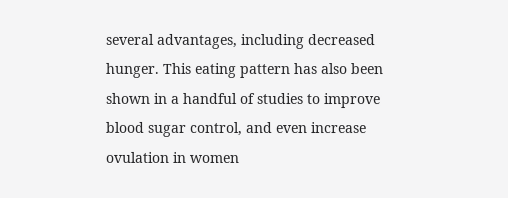several advantages, including decreased hunger. This eating pattern has also been shown in a handful of studies to improve blood sugar control, and even increase ovulation in women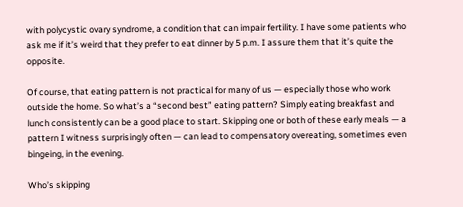with polycystic ovary syndrome, a condition that can impair fertility. I have some patients who ask me if it’s weird that they prefer to eat dinner by 5 p.m. I assure them that it’s quite the opposite.

Of course, that eating pattern is not practical for many of us — especially those who work outside the home. So what’s a “second best” eating pattern? Simply eating breakfast and lunch consistently can be a good place to start. Skipping one or both of these early meals — a pattern I witness surprisingly often — can lead to compensatory overeating, sometimes even bingeing, in the evening.

Who’s skipping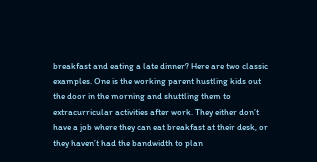breakfast and eating a late dinner? Here are two classic examples. One is the working parent hustling kids out the door in the morning and shuttling them to extracurricular activities after work. They either don’t have a job where they can eat breakfast at their desk, or they haven’t had the bandwidth to plan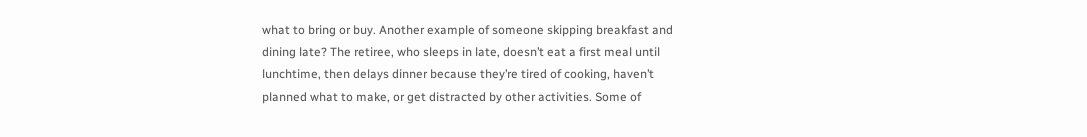what to bring or buy. Another example of someone skipping breakfast and dining late? The retiree, who sleeps in late, doesn’t eat a first meal until lunchtime, then delays dinner because they’re tired of cooking, haven’t planned what to make, or get distracted by other activities. Some of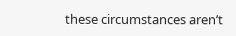these circumstances aren’t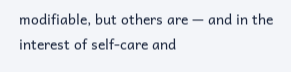modifiable, but others are — and in the interest of self-care and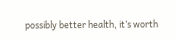possibly better health, it’s worth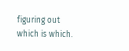figuring out which is which.